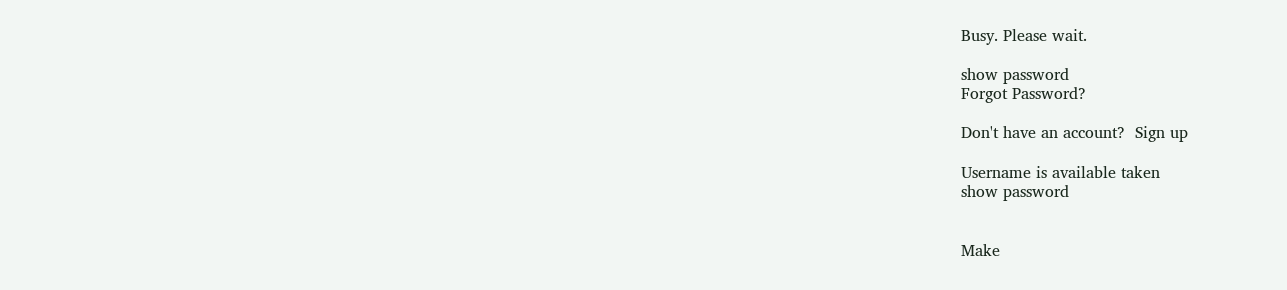Busy. Please wait.

show password
Forgot Password?

Don't have an account?  Sign up

Username is available taken
show password


Make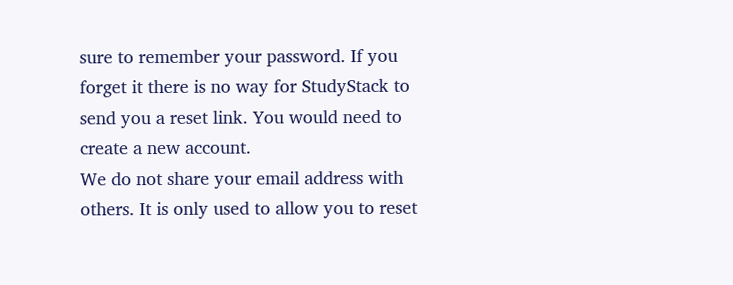sure to remember your password. If you forget it there is no way for StudyStack to send you a reset link. You would need to create a new account.
We do not share your email address with others. It is only used to allow you to reset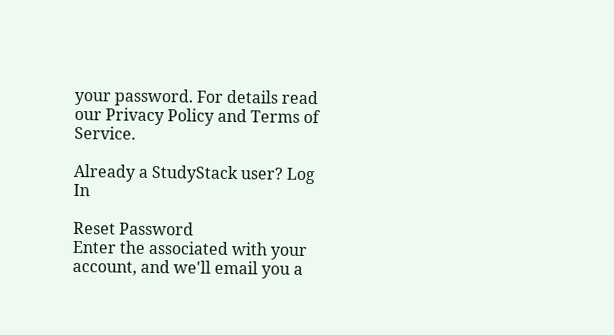your password. For details read our Privacy Policy and Terms of Service.

Already a StudyStack user? Log In

Reset Password
Enter the associated with your account, and we'll email you a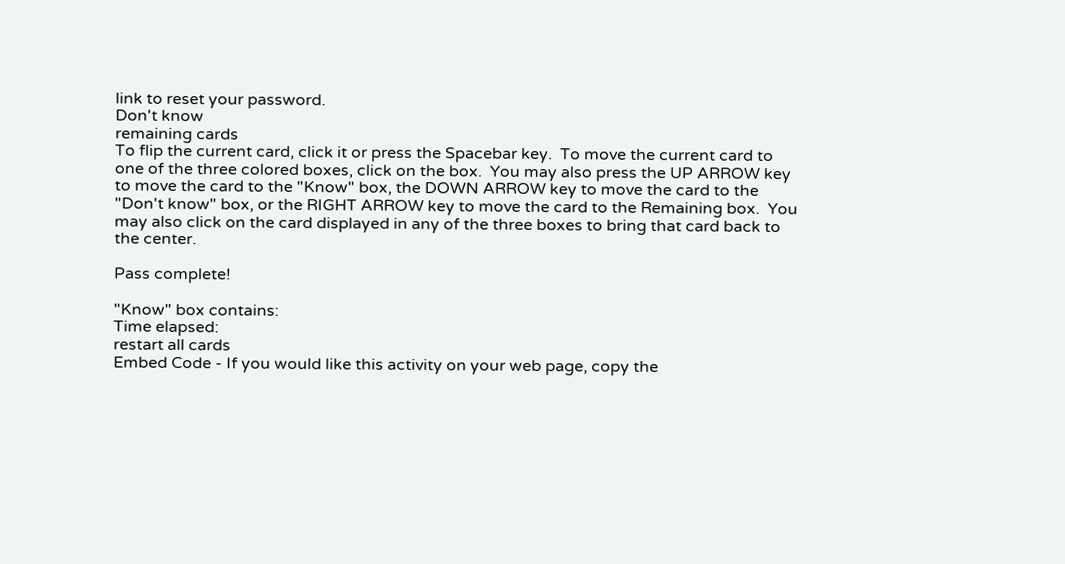link to reset your password.
Don't know
remaining cards
To flip the current card, click it or press the Spacebar key.  To move the current card to one of the three colored boxes, click on the box.  You may also press the UP ARROW key to move the card to the "Know" box, the DOWN ARROW key to move the card to the "Don't know" box, or the RIGHT ARROW key to move the card to the Remaining box.  You may also click on the card displayed in any of the three boxes to bring that card back to the center.

Pass complete!

"Know" box contains:
Time elapsed:
restart all cards
Embed Code - If you would like this activity on your web page, copy the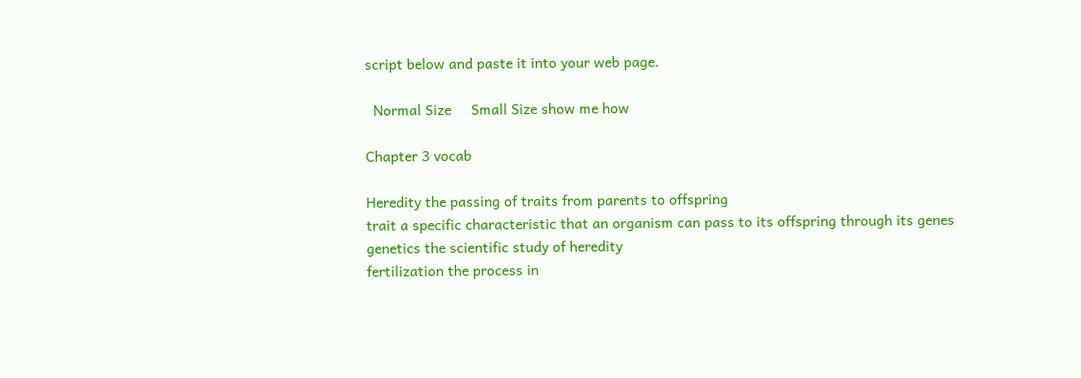script below and paste it into your web page.

  Normal Size     Small Size show me how

Chapter 3 vocab

Heredity the passing of traits from parents to offspring
trait a specific characteristic that an organism can pass to its offspring through its genes
genetics the scientific study of heredity
fertilization the process in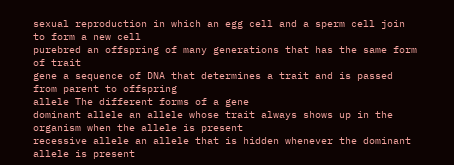sexual reproduction in which an egg cell and a sperm cell join to form a new cell
purebred an offspring of many generations that has the same form of trait
gene a sequence of DNA that determines a trait and is passed from parent to offspring
allele The different forms of a gene
dominant allele an allele whose trait always shows up in the organism when the allele is present
recessive allele an allele that is hidden whenever the dominant allele is present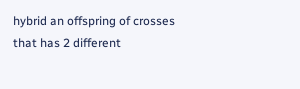hybrid an offspring of crosses that has 2 different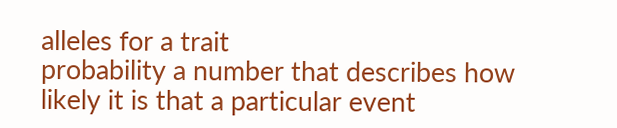alleles for a trait
probability a number that describes how likely it is that a particular event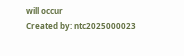will occur
Created by: ntc2025000023